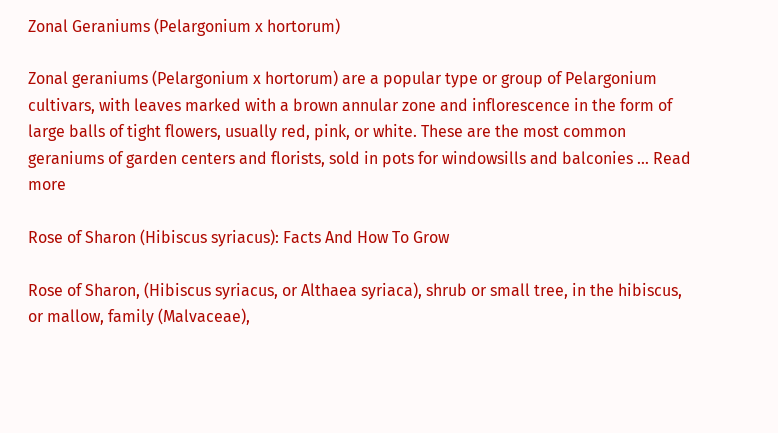Zonal Geraniums (Pelargonium x hortorum)

Zonal geraniums (Pelargonium x hortorum) are a popular type or group of Pelargonium cultivars, with leaves marked with a brown annular zone and inflorescence in the form of large balls of tight flowers, usually red, pink, or white. These are the most common geraniums of garden centers and florists, sold in pots for windowsills and balconies … Read more

Rose of Sharon (Hibiscus syriacus): Facts And How To Grow

Rose of Sharon, (Hibiscus syriacus, or Althaea syriaca), shrub or small tree, in the hibiscus, or mallow, family (Malvaceae),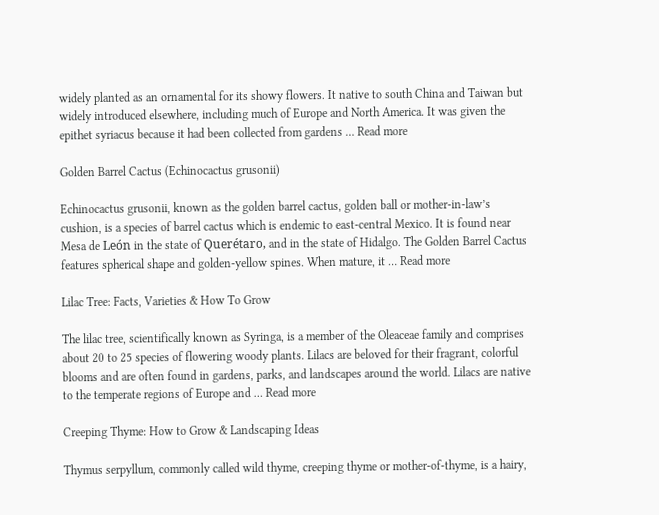widely planted as an ornamental for its showy flowers. It native to south China and Taiwan but widely introduced elsewhere, including much of Europe and North America. It was given the epithet syriacus because it had been collected from gardens … Read more

Golden Barrel Cactus (Echinocactus grusonii)

Echinocactus grusonii, known as the golden barrel cactus, golden ball or mother-in-law’s cushion, is a species of barrel cactus which is endemic to east-central Mexico. It is found near Mesa de León in the state of Querétaro, and in the state of Hidalgo. The Golden Barrel Cactus features spherical shape and golden-yellow spines. When mature, it … Read more

Lilac Tree: Facts, Varieties & How To Grow

The lilac tree, scientifically known as Syringa, is a member of the Oleaceae family and comprises about 20 to 25 species of flowering woody plants. Lilacs are beloved for their fragrant, colorful blooms and are often found in gardens, parks, and landscapes around the world. Lilacs are native to the temperate regions of Europe and … Read more

Creeping Thyme: How to Grow & Landscaping Ideas

Thymus serpyllum, commonly called wild thyme, creeping thyme or mother-of-thyme, is a hairy,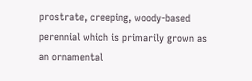prostrate, creeping, woody-based perennial which is primarily grown as an ornamental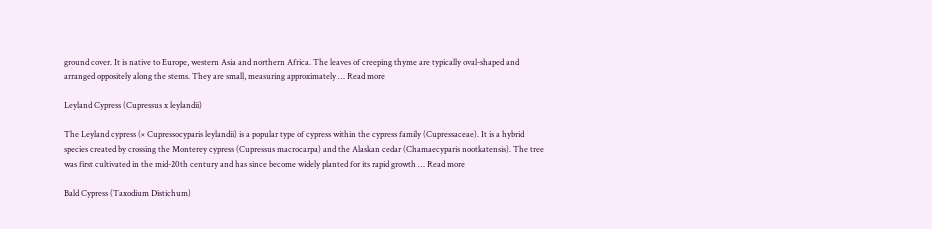ground cover. It is native to Europe, western Asia and northern Africa. The leaves of creeping thyme are typically oval-shaped and arranged oppositely along the stems. They are small, measuring approximately … Read more

Leyland Cypress (Cupressus x leylandii)

The Leyland cypress (× Cupressocyparis leylandii) is a popular type of cypress within the cypress family (Cupressaceae). It is a hybrid species created by crossing the Monterey cypress (Cupressus macrocarpa) and the Alaskan cedar (Chamaecyparis nootkatensis). The tree was first cultivated in the mid-20th century and has since become widely planted for its rapid growth … Read more

Bald Cypress (Taxodium Distichum)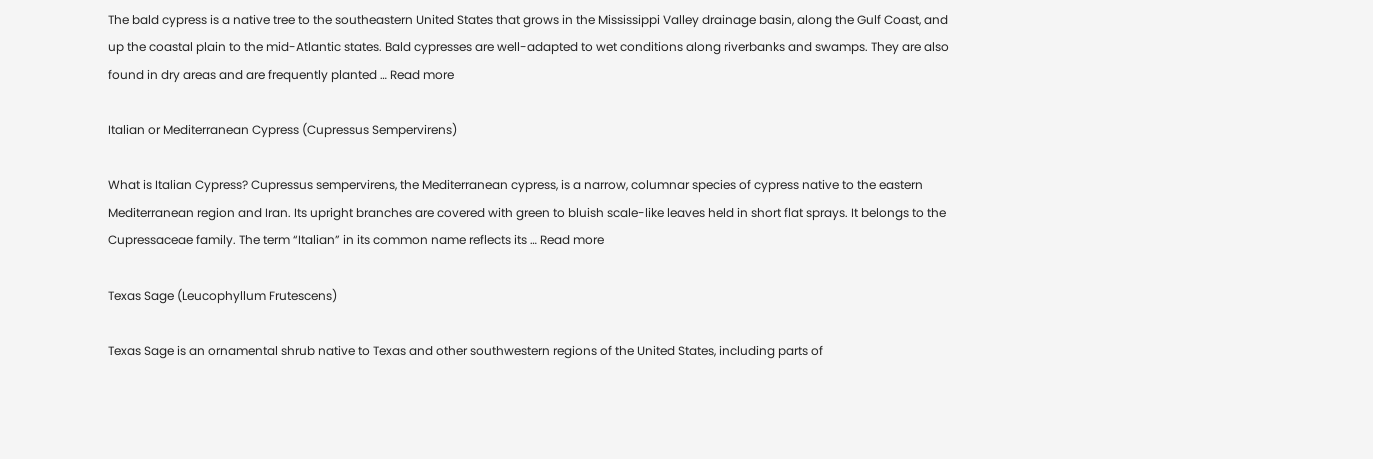The bald cypress is a native tree to the southeastern United States that grows in the Mississippi Valley drainage basin, along the Gulf Coast, and up the coastal plain to the mid-Atlantic states. Bald cypresses are well-adapted to wet conditions along riverbanks and swamps. They are also found in dry areas and are frequently planted … Read more

Italian or Mediterranean Cypress (Cupressus Sempervirens)

What is Italian Cypress? Cupressus sempervirens, the Mediterranean cypress, is a narrow, columnar species of cypress native to the eastern Mediterranean region and Iran. Its upright branches are covered with green to bluish scale-like leaves held in short flat sprays. It belongs to the Cupressaceae family. The term “Italian” in its common name reflects its … Read more

Texas Sage (Leucophyllum Frutescens)

Texas Sage is an ornamental shrub native to Texas and other southwestern regions of the United States, including parts of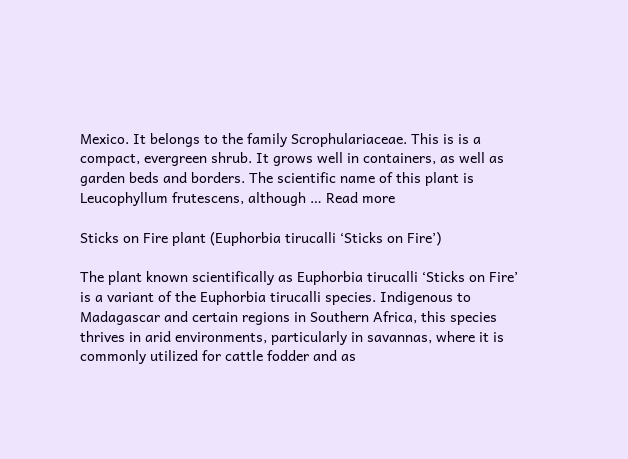Mexico. It belongs to the family Scrophulariaceae. This is is a compact, evergreen shrub. It grows well in containers, as well as garden beds and borders. The scientific name of this plant is Leucophyllum frutescens, although … Read more

Sticks on Fire plant (Euphorbia tirucalli ‘Sticks on Fire’)

The plant known scientifically as Euphorbia tirucalli ‘Sticks on Fire’ is a variant of the Euphorbia tirucalli species. Indigenous to Madagascar and certain regions in Southern Africa, this species thrives in arid environments, particularly in savannas, where it is commonly utilized for cattle fodder and as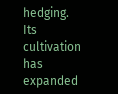hedging. Its cultivation has expanded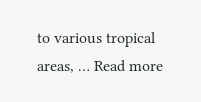to various tropical areas, … Read more